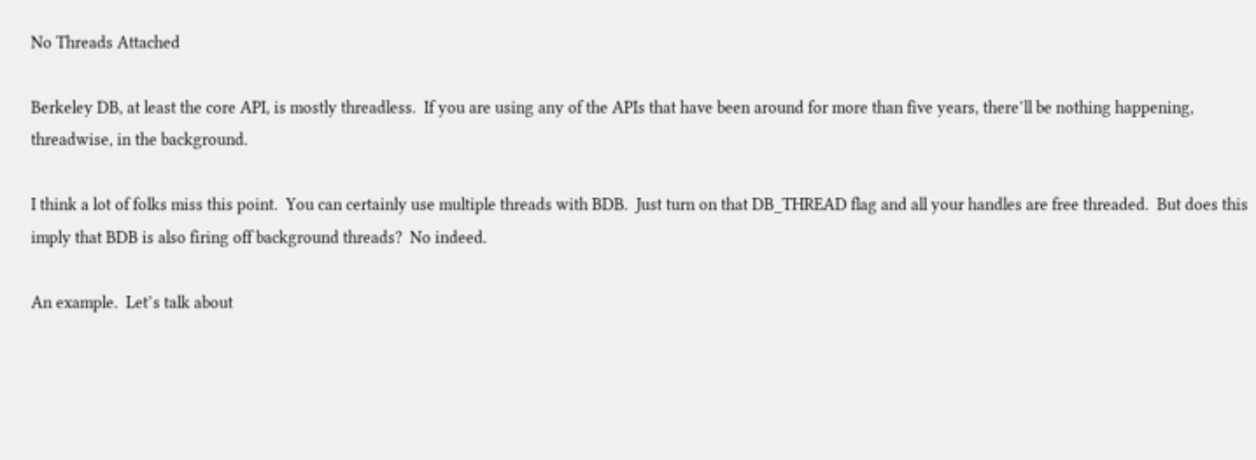No Threads Attached

Berkeley DB, at least the core API, is mostly threadless.  If you are using any of the APIs that have been around for more than five years, there’ll be nothing happening, threadwise, in the background.

I think a lot of folks miss this point.  You can certainly use multiple threads with BDB.  Just turn on that DB_THREAD flag and all your handles are free threaded.  But does this imply that BDB is also firing off background threads?  No indeed.

An example.  Let’s talk about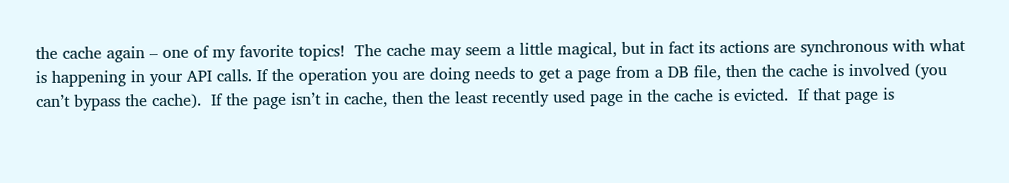the cache again – one of my favorite topics!  The cache may seem a little magical, but in fact its actions are synchronous with what is happening in your API calls. If the operation you are doing needs to get a page from a DB file, then the cache is involved (you can’t bypass the cache).  If the page isn’t in cache, then the least recently used page in the cache is evicted.  If that page is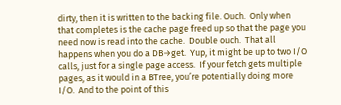dirty, then it is written to the backing file. Ouch.  Only when that completes is the cache page freed up so that the page you need now is read into the cache.  Double ouch.  That all happens when you do a DB→get.  Yup, it might be up to two I/O calls, just for a single page access.  If your fetch gets multiple pages, as it would in a BTree, you’re potentially doing more I/O.  And to the point of this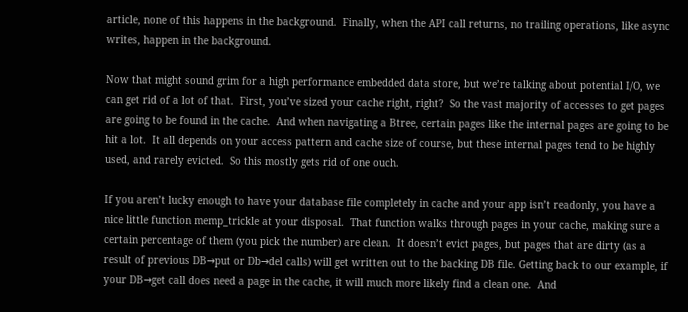article, none of this happens in the background.  Finally, when the API call returns, no trailing operations, like async writes, happen in the background.

Now that might sound grim for a high performance embedded data store, but we’re talking about potential I/O, we can get rid of a lot of that.  First, you’ve sized your cache right, right?  So the vast majority of accesses to get pages are going to be found in the cache.  And when navigating a Btree, certain pages like the internal pages are going to be hit a lot.  It all depends on your access pattern and cache size of course, but these internal pages tend to be highly used, and rarely evicted.  So this mostly gets rid of one ouch.

If you aren’t lucky enough to have your database file completely in cache and your app isn’t readonly, you have a nice little function memp_trickle at your disposal.  That function walks through pages in your cache, making sure a certain percentage of them (you pick the number) are clean.  It doesn’t evict pages, but pages that are dirty (as a result of previous DB→put or Db→del calls) will get written out to the backing DB file. Getting back to our example, if your DB→get call does need a page in the cache, it will much more likely find a clean one.  And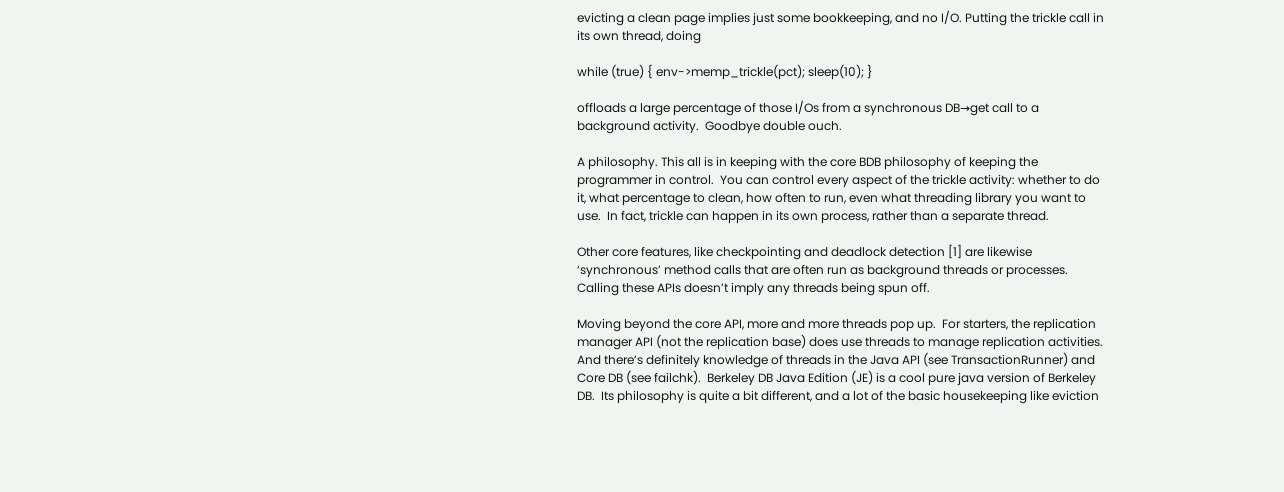evicting a clean page implies just some bookkeeping, and no I/O. Putting the trickle call in its own thread, doing

while (true) { env->memp_trickle(pct); sleep(10); }

offloads a large percentage of those I/Os from a synchronous DB→get call to a background activity.  Goodbye double ouch.

A philosophy. This all is in keeping with the core BDB philosophy of keeping the programmer in control.  You can control every aspect of the trickle activity: whether to do it, what percentage to clean, how often to run, even what threading library you want to use.  In fact, trickle can happen in its own process, rather than a separate thread.

Other core features, like checkpointing and deadlock detection [1] are likewise ‘synchronous’ method calls that are often run as background threads or processes.  Calling these APIs doesn’t imply any threads being spun off.

Moving beyond the core API, more and more threads pop up.  For starters, the replication manager API (not the replication base) does use threads to manage replication activities.  And there’s definitely knowledge of threads in the Java API (see TransactionRunner) and Core DB (see failchk).  Berkeley DB Java Edition (JE) is a cool pure java version of Berkeley DB.  Its philosophy is quite a bit different, and a lot of the basic housekeeping like eviction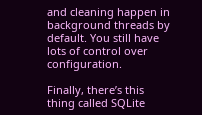and cleaning happen in background threads by default. You still have lots of control over configuration.

Finally, there’s this thing called SQLite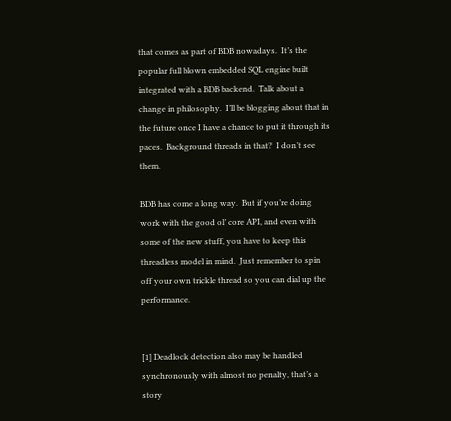that comes as part of BDB nowadays.  It’s the popular full blown embedded SQL engine built integrated with a BDB backend.  Talk about a change in philosophy.  I’ll be blogging about that in the future once I have a chance to put it through its paces.  Background threads in that?  I don’t see them.

BDB has come a long way.  But if you’re doing work with the good ol’ core API, and even with some of the new stuff, you have to keep this threadless model in mind.  Just remember to spin off your own trickle thread so you can dial up the performance.


[1] Deadlock detection also may be handled synchronously with almost no penalty, that’s a story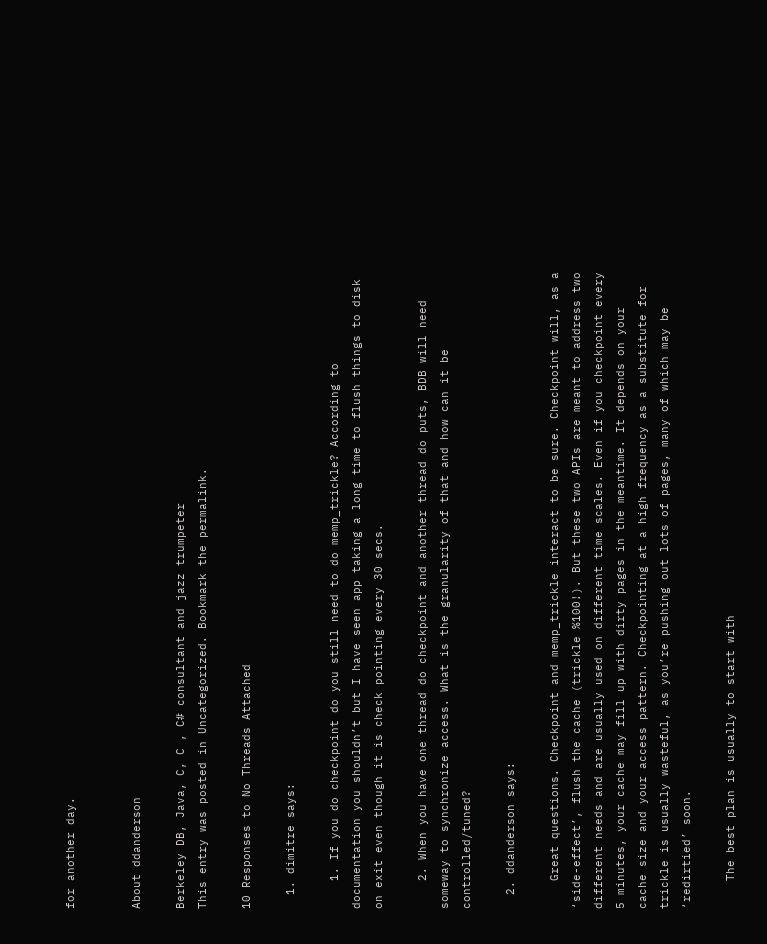for another day.


About ddanderson

Berkeley DB, Java, C, C , C# consultant and jazz trumpeter
This entry was posted in Uncategorized. Bookmark the permalink.

10 Responses to No Threads Attached

  1. dimitre says:

    1. If you do checkpoint do you still need to do memp_trickle? According to documentation you shouldn’t but I have seen app taking a long time to flush things to disk on exit even though it is check pointing every 30 secs.

    2. When you have one thread do checkpoint and another thread do puts, BDB will need someway to synchronize access. What is the granularity of that and how can it be controlled/tuned?

  2. ddanderson says:

    Great questions. Checkpoint and memp_trickle interact to be sure. Checkpoint will, as a ‘side-effect’, flush the cache (trickle %100!). But these two APIs are meant to address two different needs and are usually used on different time scales. Even if you checkpoint every 5 minutes, your cache may fill up with dirty pages in the meantime. It depends on your cache size and your access pattern. Checkpointing at a high frequency as a substitute for trickle is usually wasteful, as you’re pushing out lots of pages, many of which may be ‘redirtied’ soon.

    The best plan is usually to start with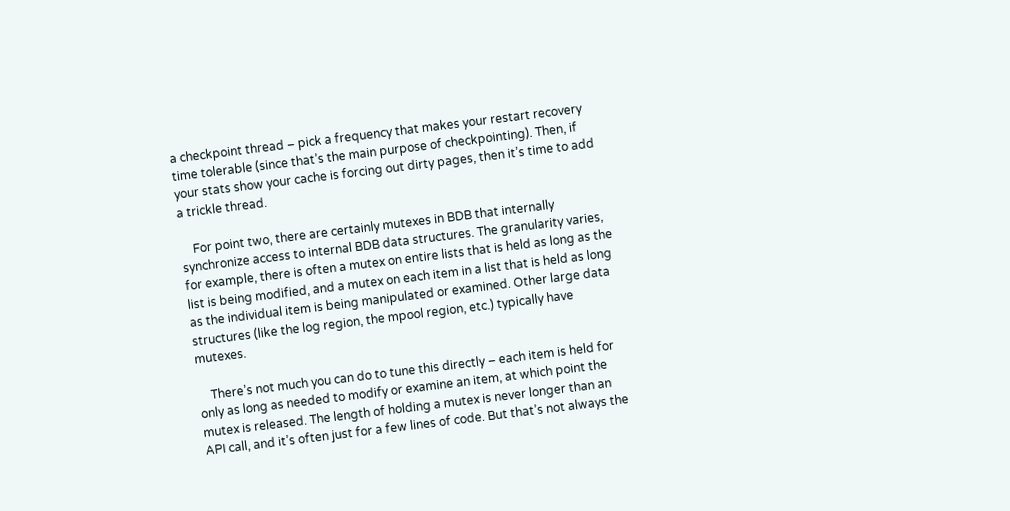a checkpoint thread – pick a frequency that makes your restart recovery time tolerable (since that’s the main purpose of checkpointing). Then, if your stats show your cache is forcing out dirty pages, then it’s time to add a trickle thread.

    For point two, there are certainly mutexes in BDB that internally synchronize access to internal BDB data structures. The granularity varies, for example, there is often a mutex on entire lists that is held as long as the list is being modified, and a mutex on each item in a list that is held as long as the individual item is being manipulated or examined. Other large data structures (like the log region, the mpool region, etc.) typically have mutexes.

    There’s not much you can do to tune this directly – each item is held for only as long as needed to modify or examine an item, at which point the mutex is released. The length of holding a mutex is never longer than an API call, and it’s often just for a few lines of code. But that’s not always the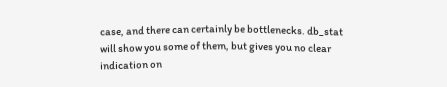case, and there can certainly be bottlenecks. db_stat will show you some of them, but gives you no clear indication on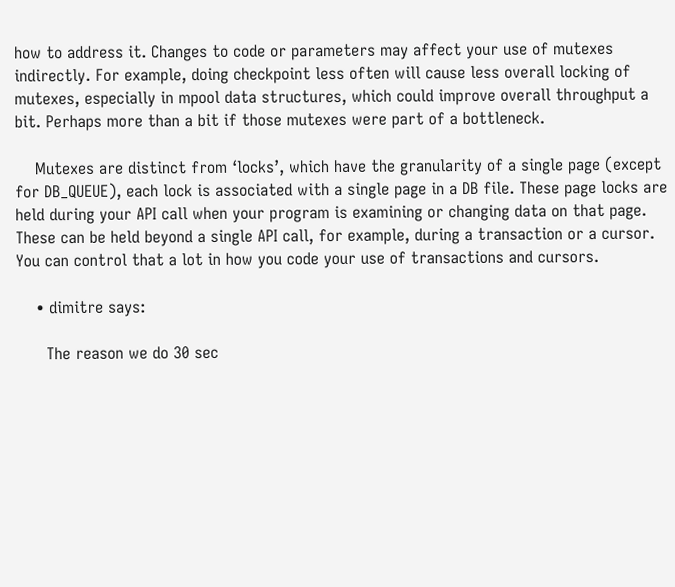how to address it. Changes to code or parameters may affect your use of mutexes indirectly. For example, doing checkpoint less often will cause less overall locking of mutexes, especially in mpool data structures, which could improve overall throughput a bit. Perhaps more than a bit if those mutexes were part of a bottleneck.

    Mutexes are distinct from ‘locks’, which have the granularity of a single page (except for DB_QUEUE), each lock is associated with a single page in a DB file. These page locks are held during your API call when your program is examining or changing data on that page. These can be held beyond a single API call, for example, during a transaction or a cursor. You can control that a lot in how you code your use of transactions and cursors.

    • dimitre says:

      The reason we do 30 sec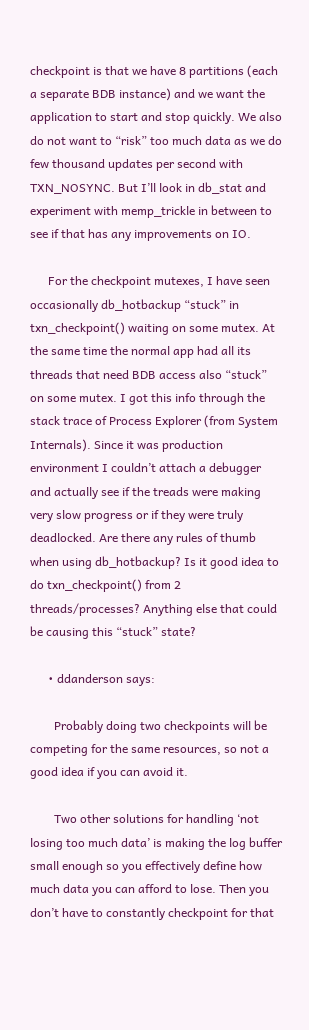checkpoint is that we have 8 partitions (each a separate BDB instance) and we want the application to start and stop quickly. We also do not want to “risk” too much data as we do few thousand updates per second with TXN_NOSYNC. But I’ll look in db_stat and experiment with memp_trickle in between to see if that has any improvements on IO.

      For the checkpoint mutexes, I have seen occasionally db_hotbackup “stuck” in txn_checkpoint() waiting on some mutex. At the same time the normal app had all its threads that need BDB access also “stuck” on some mutex. I got this info through the stack trace of Process Explorer (from System Internals). Since it was production environment I couldn’t attach a debugger and actually see if the treads were making very slow progress or if they were truly deadlocked. Are there any rules of thumb when using db_hotbackup? Is it good idea to do txn_checkpoint() from 2 threads/processes? Anything else that could be causing this “stuck” state?

      • ddanderson says:

        Probably doing two checkpoints will be competing for the same resources, so not a good idea if you can avoid it.

        Two other solutions for handling ‘not losing too much data’ is making the log buffer small enough so you effectively define how much data you can afford to lose. Then you don’t have to constantly checkpoint for that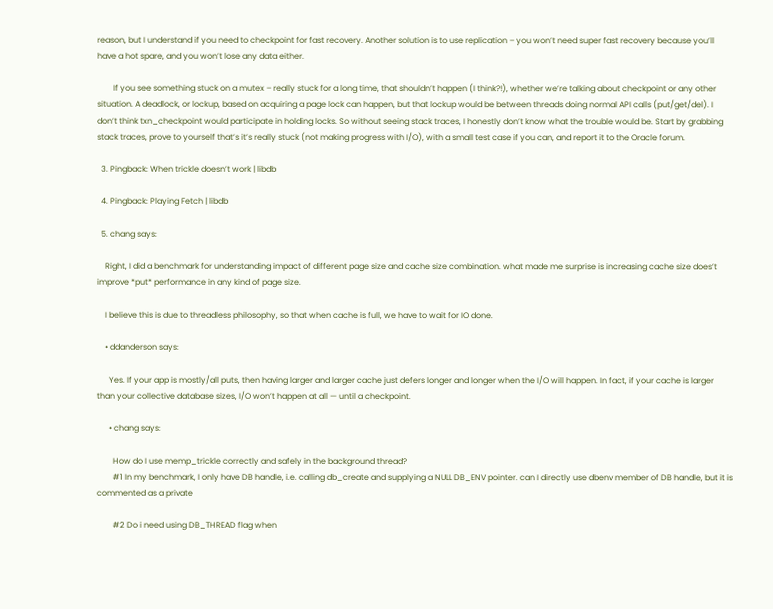reason, but I understand if you need to checkpoint for fast recovery. Another solution is to use replication – you won’t need super fast recovery because you’ll have a hot spare, and you won’t lose any data either.

        If you see something stuck on a mutex – really stuck for a long time, that shouldn’t happen (I think?!), whether we’re talking about checkpoint or any other situation. A deadlock, or lockup, based on acquiring a page lock can happen, but that lockup would be between threads doing normal API calls (put/get/del). I don’t think txn_checkpoint would participate in holding locks. So without seeing stack traces, I honestly don’t know what the trouble would be. Start by grabbing stack traces, prove to yourself that’s it’s really stuck (not making progress with I/O), with a small test case if you can, and report it to the Oracle forum.

  3. Pingback: When trickle doesn’t work | libdb

  4. Pingback: Playing Fetch | libdb

  5. chang says:

    Right, I did a benchmark for understanding impact of different page size and cache size combination. what made me surprise is increasing cache size does’t improve *put* performance in any kind of page size.

    I believe this is due to threadless philosophy, so that when cache is full, we have to wait for IO done.

    • ddanderson says:

      Yes. If your app is mostly/all puts, then having larger and larger cache just defers longer and longer when the I/O will happen. In fact, if your cache is larger than your collective database sizes, I/O won’t happen at all — until a checkpoint.

      • chang says:

        How do I use memp_trickle correctly and safely in the background thread?
        #1 In my benchmark, I only have DB handle, i.e. calling db_create and supplying a NULL DB_ENV pointer. can I directly use dbenv member of DB handle, but it is commented as a private

        #2 Do i need using DB_THREAD flag when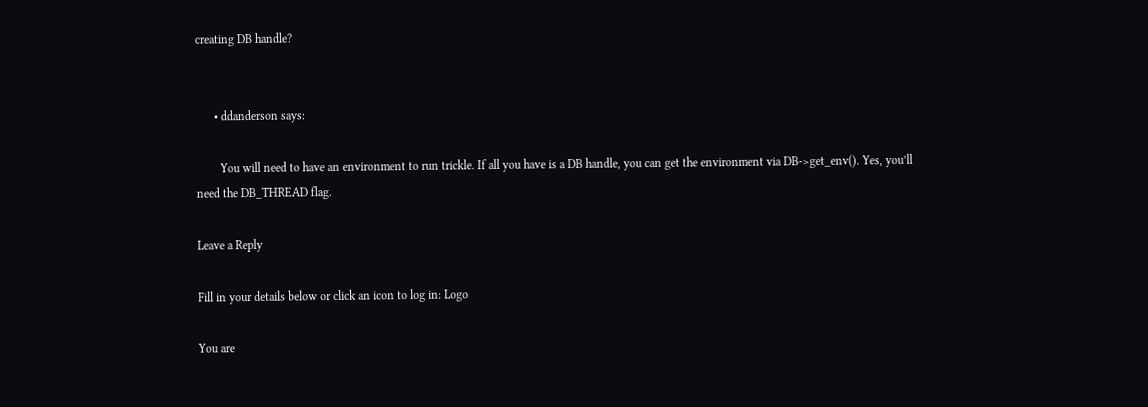creating DB handle?


      • ddanderson says:

        You will need to have an environment to run trickle. If all you have is a DB handle, you can get the environment via DB->get_env(). Yes, you’ll need the DB_THREAD flag.

Leave a Reply

Fill in your details below or click an icon to log in: Logo

You are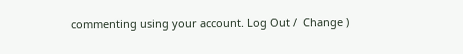commenting using your account. Log Out /  Change )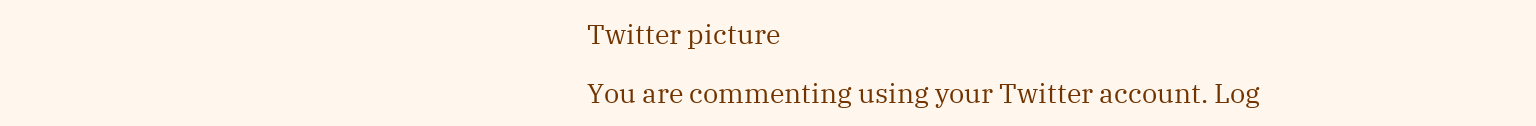Twitter picture

You are commenting using your Twitter account. Log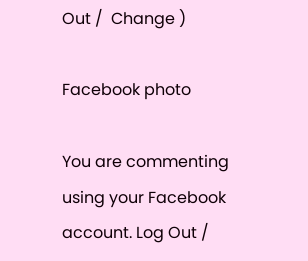Out /  Change )

Facebook photo

You are commenting using your Facebook account. Log Out /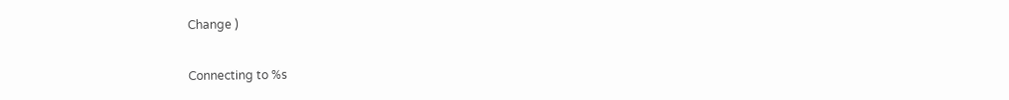Change )

Connecting to %s